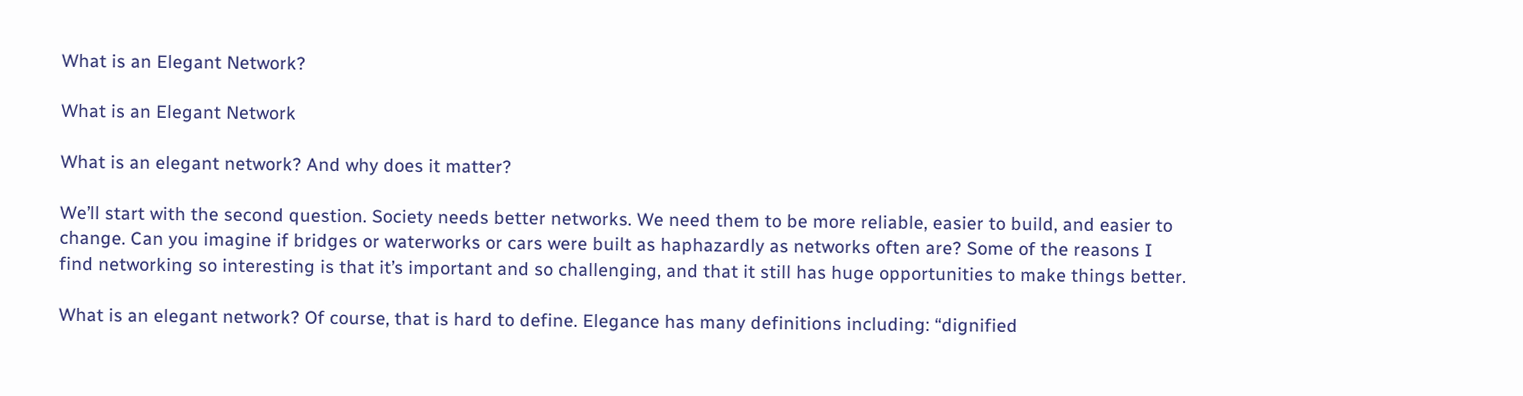What is an Elegant Network?

What is an Elegant Network

What is an elegant network? And why does it matter?

We’ll start with the second question. Society needs better networks. We need them to be more reliable, easier to build, and easier to change. Can you imagine if bridges or waterworks or cars were built as haphazardly as networks often are? Some of the reasons I find networking so interesting is that it’s important and so challenging, and that it still has huge opportunities to make things better.

What is an elegant network? Of course, that is hard to define. Elegance has many definitions including: “dignified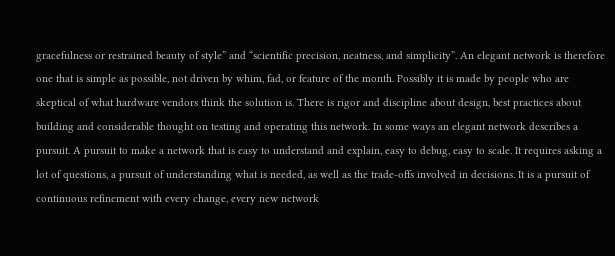gracefulness or restrained beauty of style” and “scientific precision, neatness, and simplicity”. An elegant network is therefore one that is simple as possible, not driven by whim, fad, or feature of the month. Possibly it is made by people who are skeptical of what hardware vendors think the solution is. There is rigor and discipline about design, best practices about building and considerable thought on testing and operating this network. In some ways an elegant network describes a pursuit. A pursuit to make a network that is easy to understand and explain, easy to debug, easy to scale. It requires asking a lot of questions, a pursuit of understanding what is needed, as well as the trade-offs involved in decisions. It is a pursuit of continuous refinement with every change, every new network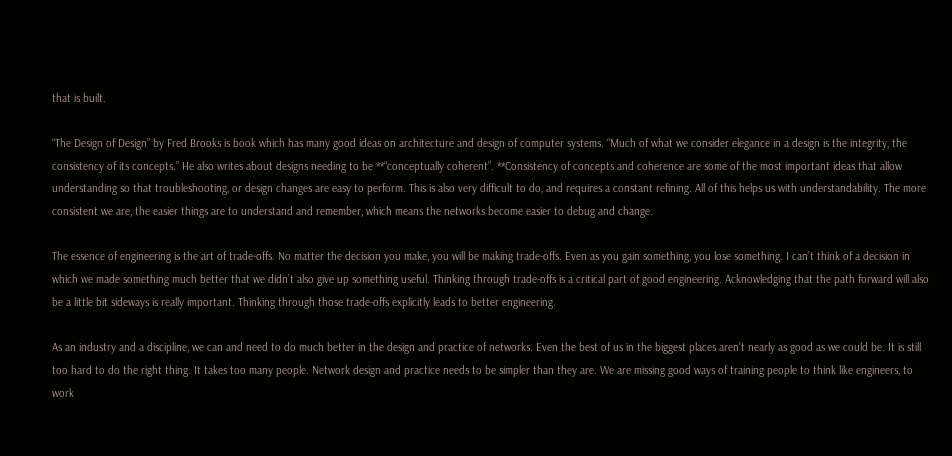that is built.

“The Design of Design” by Fred Brooks is book which has many good ideas on architecture and design of computer systems. “Much of what we consider elegance in a design is the integrity, the consistency of its concepts.” He also writes about designs needing to be **“conceptually coherent”. **Consistency of concepts and coherence are some of the most important ideas that allow understanding so that troubleshooting, or design changes are easy to perform. This is also very difficult to do, and requires a constant refining. All of this helps us with understandability. The more consistent we are, the easier things are to understand and remember, which means the networks become easier to debug and change.

The essence of engineering is the art of trade-offs. No matter the decision you make, you will be making trade-offs. Even as you gain something, you lose something. I can’t think of a decision in which we made something much better that we didn’t also give up something useful. Thinking through trade-offs is a critical part of good engineering. Acknowledging that the path forward will also be a little bit sideways is really important. Thinking through those trade-offs explicitly leads to better engineering.

As an industry and a discipline, we can and need to do much better in the design and practice of networks. Even the best of us in the biggest places aren’t nearly as good as we could be. It is still too hard to do the right thing. It takes too many people. Network design and practice needs to be simpler than they are. We are missing good ways of training people to think like engineers, to work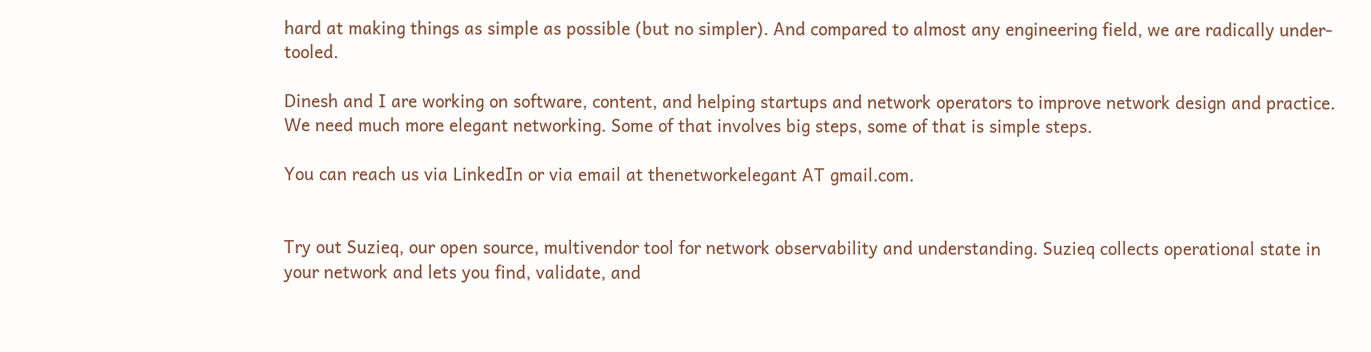hard at making things as simple as possible (but no simpler). And compared to almost any engineering field, we are radically under-tooled.

Dinesh and I are working on software, content, and helping startups and network operators to improve network design and practice. We need much more elegant networking. Some of that involves big steps, some of that is simple steps.

You can reach us via LinkedIn or via email at thenetworkelegant AT gmail.com.


Try out Suzieq, our open source, multivendor tool for network observability and understanding. Suzieq collects operational state in your network and lets you find, validate, and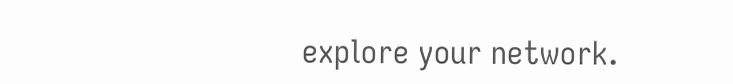explore your network.